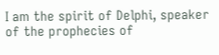I am the spirit of Delphi, speaker of the prophecies of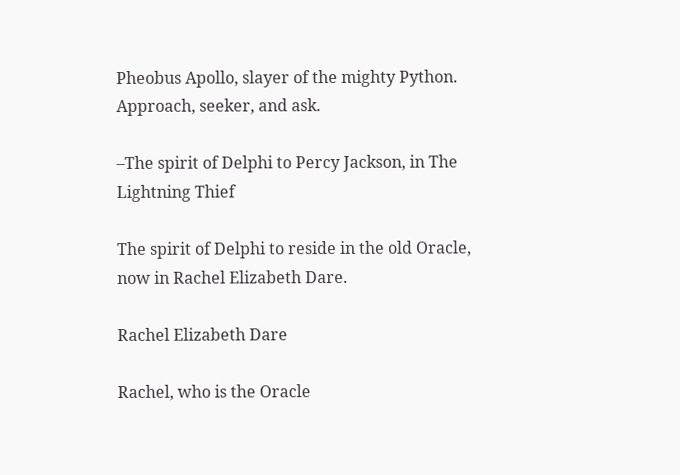Pheobus Apollo, slayer of the mighty Python. Approach, seeker, and ask.

–The spirit of Delphi to Percy Jackson, in The Lightning Thief

The spirit of Delphi to reside in the old Oracle, now in Rachel Elizabeth Dare.

Rachel Elizabeth Dare

Rachel, who is the Oracle